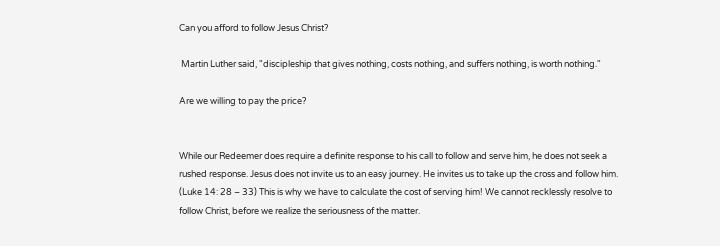Can you afford to follow Jesus Christ?

 Martin Luther said, "discipleship that gives nothing, costs nothing, and suffers nothing, is worth nothing."

Are we willing to pay the price?


While our Redeemer does require a definite response to his call to follow and serve him, he does not seek a rushed response. Jesus does not invite us to an easy journey. He invites us to take up the cross and follow him. (Luke 14: 28 – 33) This is why we have to calculate the cost of serving him! We cannot recklessly resolve to follow Christ, before we realize the seriousness of the matter.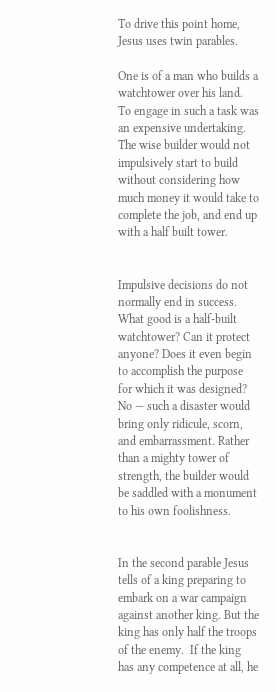To drive this point home, Jesus uses twin parables.

One is of a man who builds a watchtower over his land.  To engage in such a task was an expensive undertaking. The wise builder would not impulsively start to build without considering how much money it would take to complete the job, and end up with a half built tower.


Impulsive decisions do not normally end in success. What good is a half-built watchtower? Can it protect anyone? Does it even begin to accomplish the purpose for which it was designed? No — such a disaster would bring only ridicule, scorn, and embarrassment. Rather than a mighty tower of strength, the builder would be saddled with a monument to his own foolishness.


In the second parable Jesus tells of a king preparing to embark on a war campaign against another king. But the king has only half the troops of the enemy.  If the king has any competence at all, he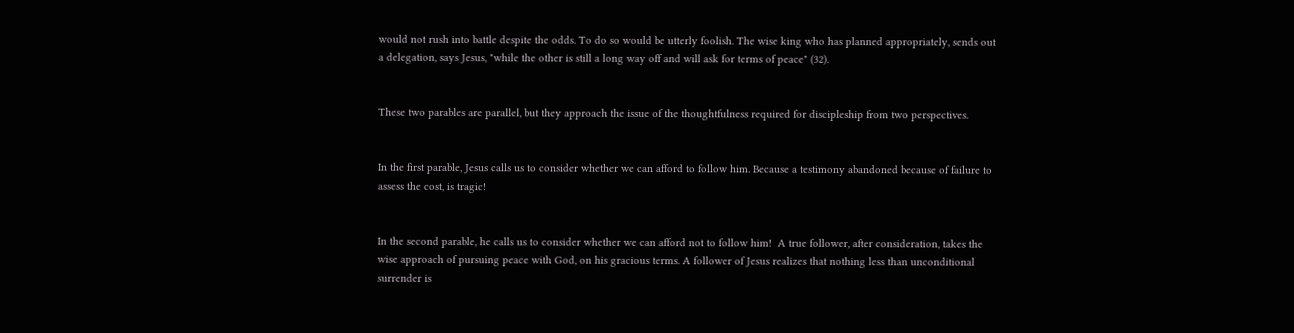would not rush into battle despite the odds. To do so would be utterly foolish. The wise king who has planned appropriately, sends out a delegation, says Jesus, "while the other is still a long way off and will ask for terms of peace" (32).


These two parables are parallel, but they approach the issue of the thoughtfulness required for discipleship from two perspectives.


In the first parable, Jesus calls us to consider whether we can afford to follow him. Because a testimony abandoned because of failure to assess the cost, is tragic!


In the second parable, he calls us to consider whether we can afford not to follow him!  A true follower, after consideration, takes the wise approach of pursuing peace with God, on his gracious terms. A follower of Jesus realizes that nothing less than unconditional surrender is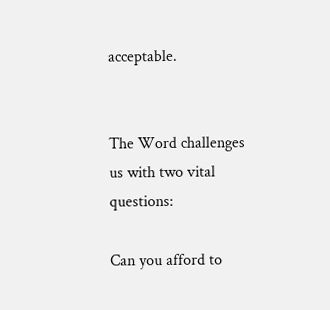acceptable.


The Word challenges us with two vital questions:

Can you afford to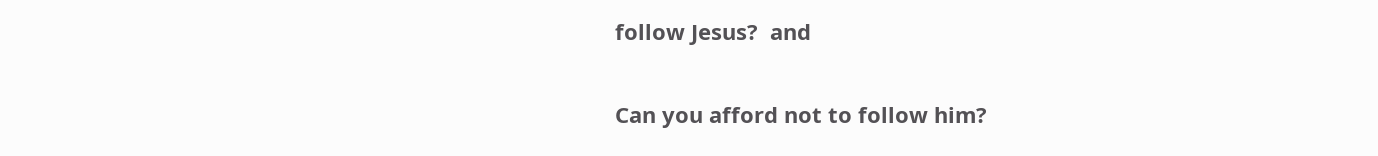follow Jesus?  and

Can you afford not to follow him?